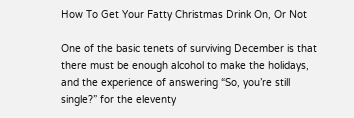How To Get Your Fatty Christmas Drink On, Or Not

One of the basic tenets of surviving December is that there must be enough alcohol to make the holidays, and the experience of answering “So, you’re still single?” for the eleventy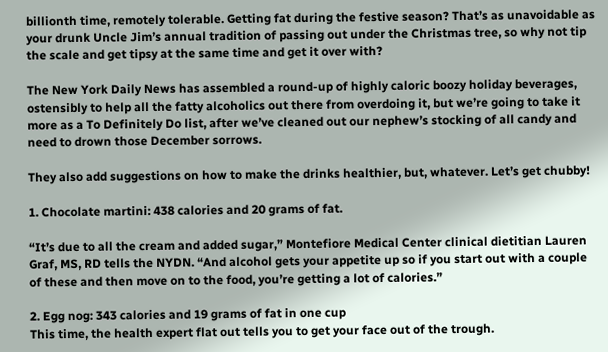billionth time, remotely tolerable. Getting fat during the festive season? That’s as unavoidable as your drunk Uncle Jim’s annual tradition of passing out under the Christmas tree, so why not tip the scale and get tipsy at the same time and get it over with?

The New York Daily News has assembled a round-up of highly caloric boozy holiday beverages, ostensibly to help all the fatty alcoholics out there from overdoing it, but we’re going to take it more as a To Definitely Do list, after we’ve cleaned out our nephew’s stocking of all candy and need to drown those December sorrows.

They also add suggestions on how to make the drinks healthier, but, whatever. Let’s get chubby!

1. Chocolate martini: 438 calories and 20 grams of fat.

“It’s due to all the cream and added sugar,” Montefiore Medical Center clinical dietitian Lauren Graf, MS, RD tells the NYDN. “And alcohol gets your appetite up so if you start out with a couple of these and then move on to the food, you’re getting a lot of calories.”

2. Egg nog: 343 calories and 19 grams of fat in one cup
This time, the health expert flat out tells you to get your face out of the trough.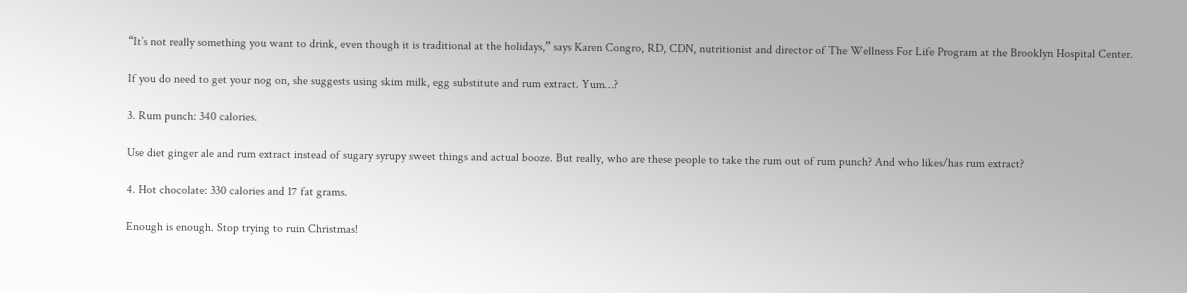“It’s not really something you want to drink, even though it is traditional at the holidays,” says Karen Congro, RD, CDN, nutritionist and director of The Wellness For Life Program at the Brooklyn Hospital Center.

If you do need to get your nog on, she suggests using skim milk, egg substitute and rum extract. Yum…?

3. Rum punch: 340 calories.

Use diet ginger ale and rum extract instead of sugary syrupy sweet things and actual booze. But really, who are these people to take the rum out of rum punch? And who likes/has rum extract?

4. Hot chocolate: 330 calories and 17 fat grams.

Enough is enough. Stop trying to ruin Christmas!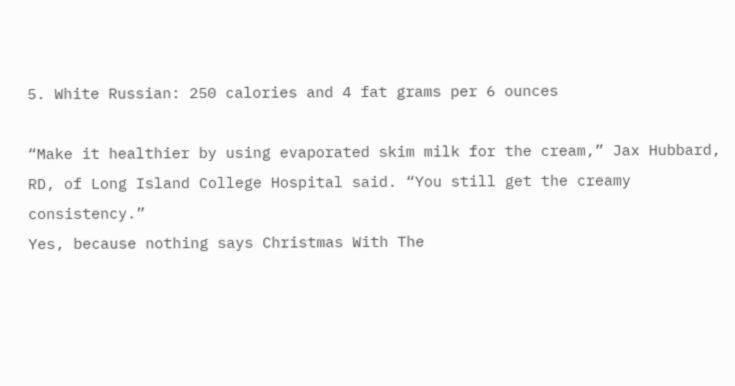5. White Russian: 250 calories and 4 fat grams per 6 ounces

“Make it healthier by using evaporated skim milk for the cream,” Jax Hubbard, RD, of Long Island College Hospital said. “You still get the creamy consistency.”
Yes, because nothing says Christmas With The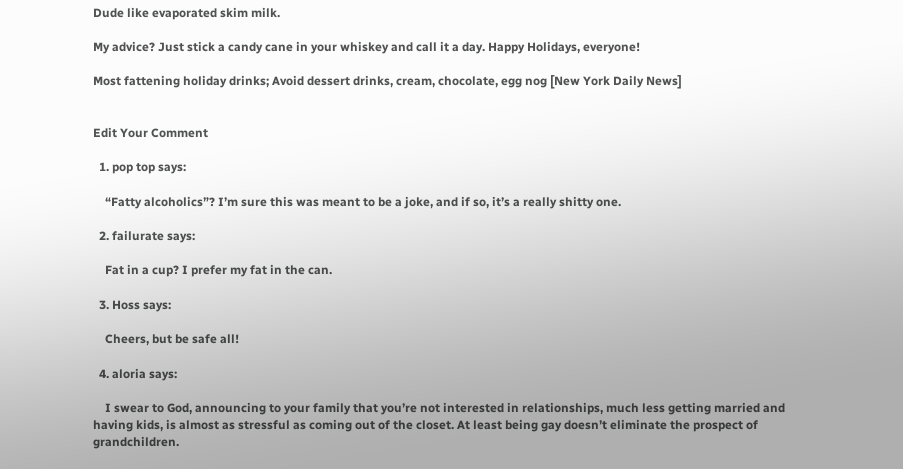Dude like evaporated skim milk.

My advice? Just stick a candy cane in your whiskey and call it a day. Happy Holidays, everyone!

Most fattening holiday drinks; Avoid dessert drinks, cream, chocolate, egg nog [New York Daily News]


Edit Your Comment

  1. pop top says:

    “Fatty alcoholics”? I’m sure this was meant to be a joke, and if so, it’s a really shitty one.

  2. failurate says:

    Fat in a cup? I prefer my fat in the can.

  3. Hoss says:

    Cheers, but be safe all!

  4. aloria says:

    I swear to God, announcing to your family that you’re not interested in relationships, much less getting married and having kids, is almost as stressful as coming out of the closet. At least being gay doesn’t eliminate the prospect of grandchildren.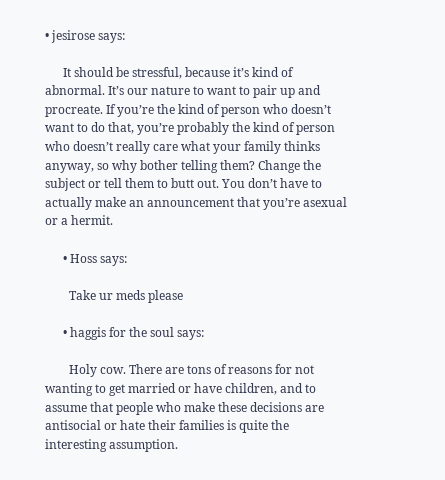• jesirose says:

      It should be stressful, because it’s kind of abnormal. It’s our nature to want to pair up and procreate. If you’re the kind of person who doesn’t want to do that, you’re probably the kind of person who doesn’t really care what your family thinks anyway, so why bother telling them? Change the subject or tell them to butt out. You don’t have to actually make an announcement that you’re asexual or a hermit.

      • Hoss says:

        Take ur meds please

      • haggis for the soul says:

        Holy cow. There are tons of reasons for not wanting to get married or have children, and to assume that people who make these decisions are antisocial or hate their families is quite the interesting assumption.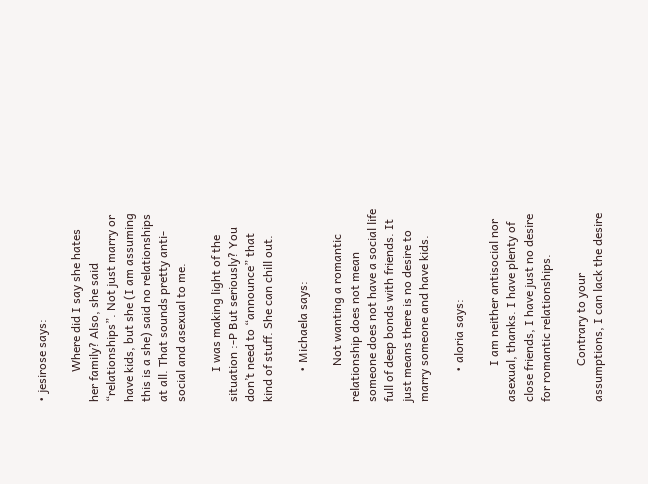• jesirose says:

          Where did I say she hates her family? Also, she said “relationships”. Not just marry or have kids, but she (I am assuming this is a she) said no relationships at all. That sounds pretty anti-social and asexual to me.

          I was making light of the situation :-P But seriously? You don’t need to “announce” that kind of stuff. She can chill out.

          • Michaela says:

            Not wanting a romantic relationship does not mean someone does not have a social life full of deep bonds with friends. It just means there is no desire to marry someone and have kids.

          • aloria says:

            I am neither antisocial nor asexual, thanks. I have plenty of close friends, I have just no desire for romantic relationships.

            Contrary to your assumptions, I can lack the desire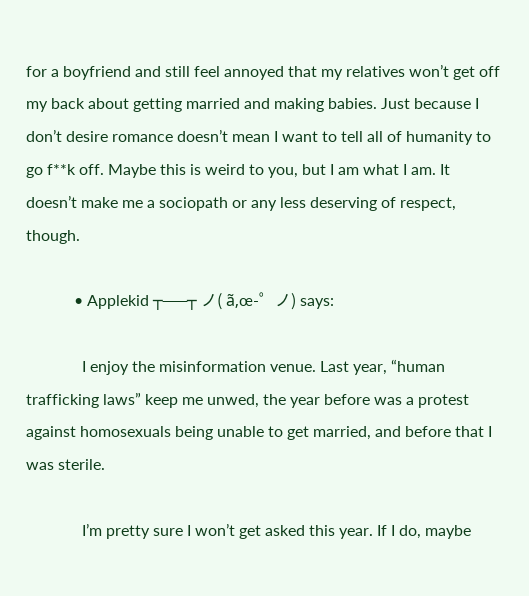for a boyfriend and still feel annoyed that my relatives won’t get off my back about getting married and making babies. Just because I don’t desire romance doesn’t mean I want to tell all of humanity to go f**k off. Maybe this is weird to you, but I am what I am. It doesn’t make me a sociopath or any less deserving of respect, though.

            • Applekid ┬──┬ ノ( ã‚œ-゜ノ) says:

              I enjoy the misinformation venue. Last year, “human trafficking laws” keep me unwed, the year before was a protest against homosexuals being unable to get married, and before that I was sterile.

              I’m pretty sure I won’t get asked this year. If I do, maybe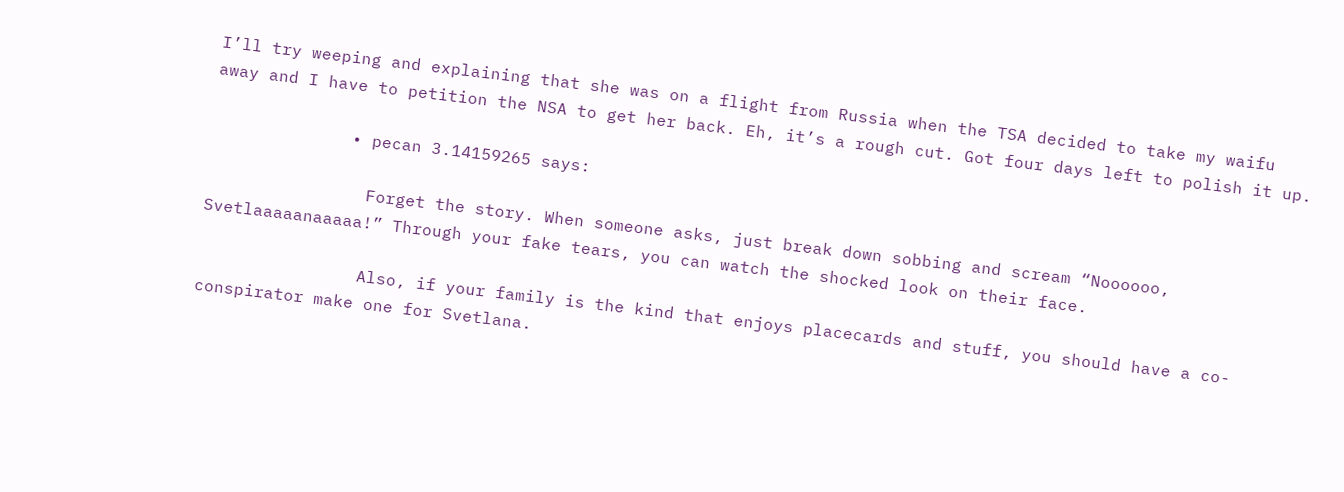I’ll try weeping and explaining that she was on a flight from Russia when the TSA decided to take my waifu away and I have to petition the NSA to get her back. Eh, it’s a rough cut. Got four days left to polish it up.

              • pecan 3.14159265 says:

                Forget the story. When someone asks, just break down sobbing and scream “Noooooo, Svetlaaaaanaaaaa!” Through your fake tears, you can watch the shocked look on their face.

                Also, if your family is the kind that enjoys placecards and stuff, you should have a co-conspirator make one for Svetlana.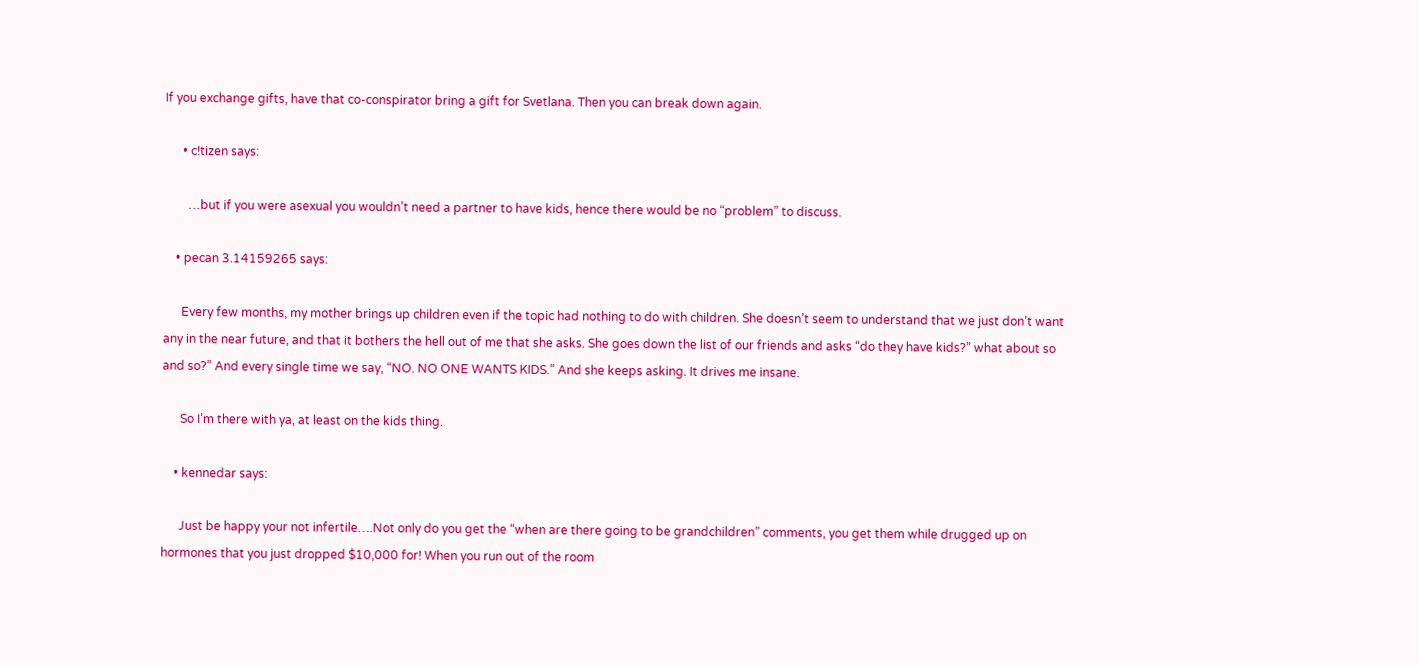If you exchange gifts, have that co-conspirator bring a gift for Svetlana. Then you can break down again.

      • c!tizen says:

        …but if you were asexual you wouldn’t need a partner to have kids, hence there would be no “problem” to discuss.

    • pecan 3.14159265 says:

      Every few months, my mother brings up children even if the topic had nothing to do with children. She doesn’t seem to understand that we just don’t want any in the near future, and that it bothers the hell out of me that she asks. She goes down the list of our friends and asks “do they have kids?” what about so and so?” And every single time we say, “NO. NO ONE WANTS KIDS.” And she keeps asking. It drives me insane.

      So I’m there with ya, at least on the kids thing.

    • kennedar says:

      Just be happy your not infertile….Not only do you get the “when are there going to be grandchildren” comments, you get them while drugged up on hormones that you just dropped $10,000 for! When you run out of the room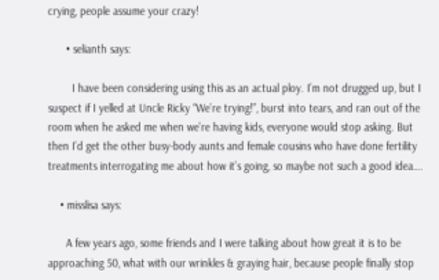crying, people assume your crazy!

      • selianth says:

        I have been considering using this as an actual ploy. I’m not drugged up, but I suspect if I yelled at Uncle Ricky “We’re trying!”, burst into tears, and ran out of the room when he asked me when we’re having kids, everyone would stop asking. But then I’d get the other busy-body aunts and female cousins who have done fertility treatments interrogating me about how it’s going, so maybe not such a good idea….

    • misslisa says:

      A few years ago, some friends and I were talking about how great it is to be approaching 50, what with our wrinkles & graying hair, because people finally stop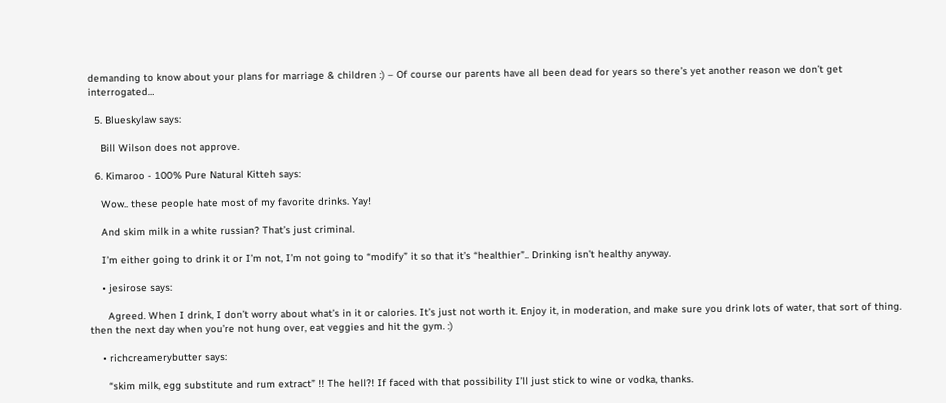demanding to know about your plans for marriage & children :) – Of course our parents have all been dead for years so there’s yet another reason we don’t get interrogated…

  5. Blueskylaw says:

    Bill Wilson does not approve.

  6. Kimaroo - 100% Pure Natural Kitteh says:

    Wow.. these people hate most of my favorite drinks. Yay!

    And skim milk in a white russian? That’s just criminal.

    I’m either going to drink it or I’m not, I’m not going to “modify” it so that it’s “healthier”.. Drinking isn’t healthy anyway.

    • jesirose says:

      Agreed. When I drink, I don’t worry about what’s in it or calories. It’s just not worth it. Enjoy it, in moderation, and make sure you drink lots of water, that sort of thing. then the next day when you’re not hung over, eat veggies and hit the gym. :)

    • richcreamerybutter says:

      “skim milk, egg substitute and rum extract” !! The hell?! If faced with that possibility I’ll just stick to wine or vodka, thanks.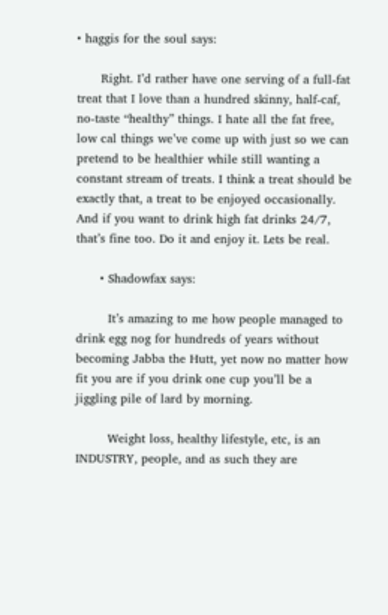• haggis for the soul says:

      Right. I’d rather have one serving of a full-fat treat that I love than a hundred skinny, half-caf, no-taste “healthy” things. I hate all the fat free, low cal things we’ve come up with just so we can pretend to be healthier while still wanting a constant stream of treats. I think a treat should be exactly that, a treat to be enjoyed occasionally. And if you want to drink high fat drinks 24/7, that’s fine too. Do it and enjoy it. Lets be real.

      • Shadowfax says:

        It’s amazing to me how people managed to drink egg nog for hundreds of years without becoming Jabba the Hutt, yet now no matter how fit you are if you drink one cup you’ll be a jiggling pile of lard by morning.

        Weight loss, healthy lifestyle, etc, is an INDUSTRY, people, and as such they are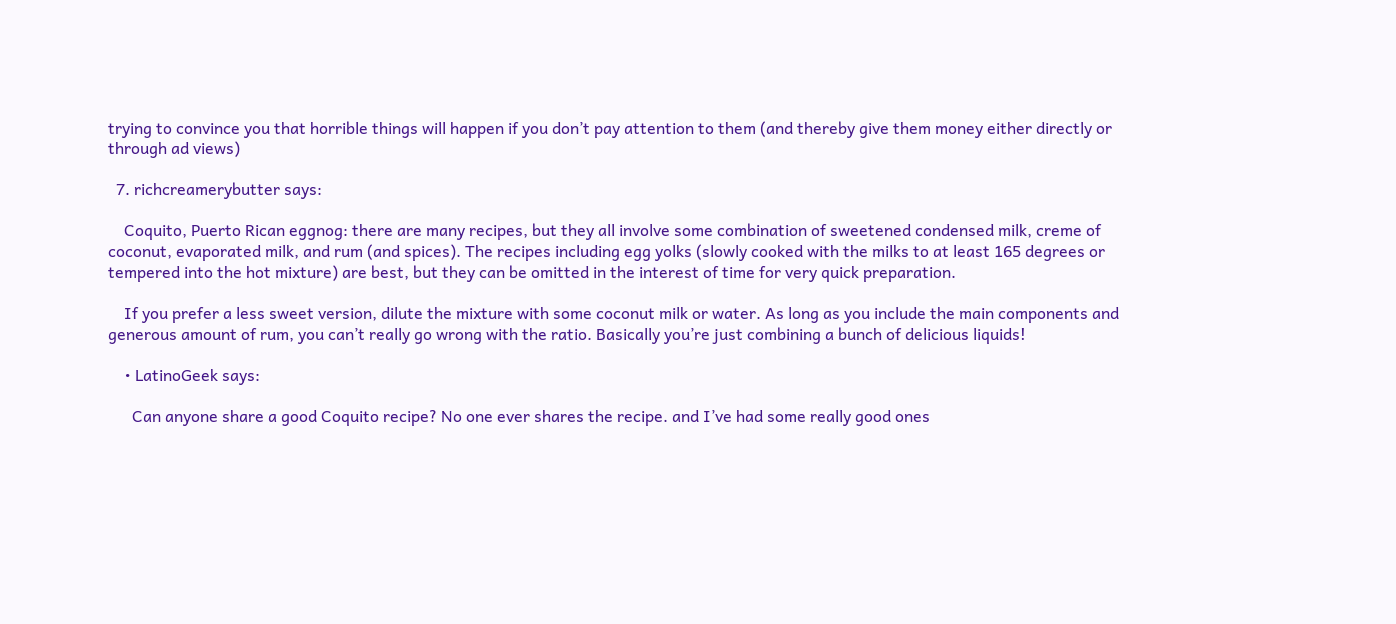trying to convince you that horrible things will happen if you don’t pay attention to them (and thereby give them money either directly or through ad views)

  7. richcreamerybutter says:

    Coquito, Puerto Rican eggnog: there are many recipes, but they all involve some combination of sweetened condensed milk, creme of coconut, evaporated milk, and rum (and spices). The recipes including egg yolks (slowly cooked with the milks to at least 165 degrees or tempered into the hot mixture) are best, but they can be omitted in the interest of time for very quick preparation.

    If you prefer a less sweet version, dilute the mixture with some coconut milk or water. As long as you include the main components and generous amount of rum, you can’t really go wrong with the ratio. Basically you’re just combining a bunch of delicious liquids!

    • LatinoGeek says:

      Can anyone share a good Coquito recipe? No one ever shares the recipe. and I’ve had some really good ones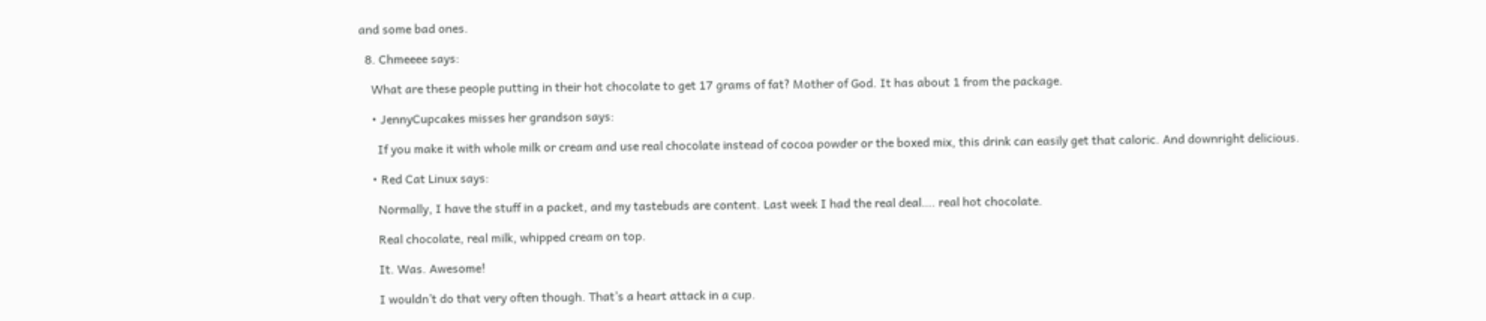and some bad ones.

  8. Chmeeee says:

    What are these people putting in their hot chocolate to get 17 grams of fat? Mother of God. It has about 1 from the package.

    • JennyCupcakes misses her grandson says:

      If you make it with whole milk or cream and use real chocolate instead of cocoa powder or the boxed mix, this drink can easily get that caloric. And downright delicious.

    • Red Cat Linux says:

      Normally, I have the stuff in a packet, and my tastebuds are content. Last week I had the real deal…. real hot chocolate.

      Real chocolate, real milk, whipped cream on top.

      It. Was. Awesome!

      I wouldn’t do that very often though. That’s a heart attack in a cup.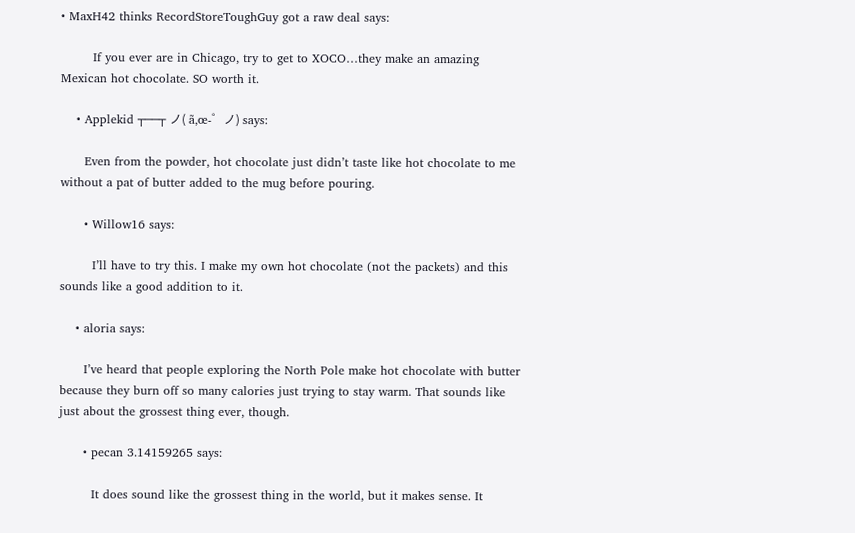• MaxH42 thinks RecordStoreToughGuy got a raw deal says:

        If you ever are in Chicago, try to get to XOCO…they make an amazing Mexican hot chocolate. SO worth it.

    • Applekid ┬──┬ ノ( ã‚œ-゜ノ) says:

      Even from the powder, hot chocolate just didn’t taste like hot chocolate to me without a pat of butter added to the mug before pouring.

      • Willow16 says:

        I’ll have to try this. I make my own hot chocolate (not the packets) and this sounds like a good addition to it.

    • aloria says:

      I’ve heard that people exploring the North Pole make hot chocolate with butter because they burn off so many calories just trying to stay warm. That sounds like just about the grossest thing ever, though.

      • pecan 3.14159265 says:

        It does sound like the grossest thing in the world, but it makes sense. It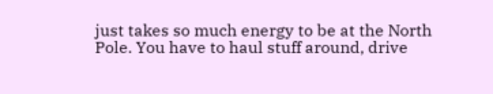just takes so much energy to be at the North Pole. You have to haul stuff around, drive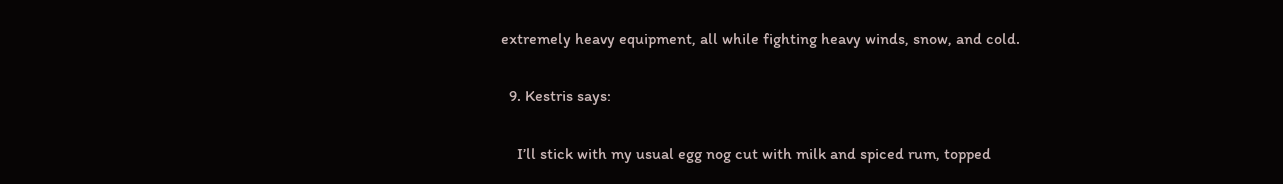extremely heavy equipment, all while fighting heavy winds, snow, and cold.

  9. Kestris says:

    I’ll stick with my usual egg nog cut with milk and spiced rum, topped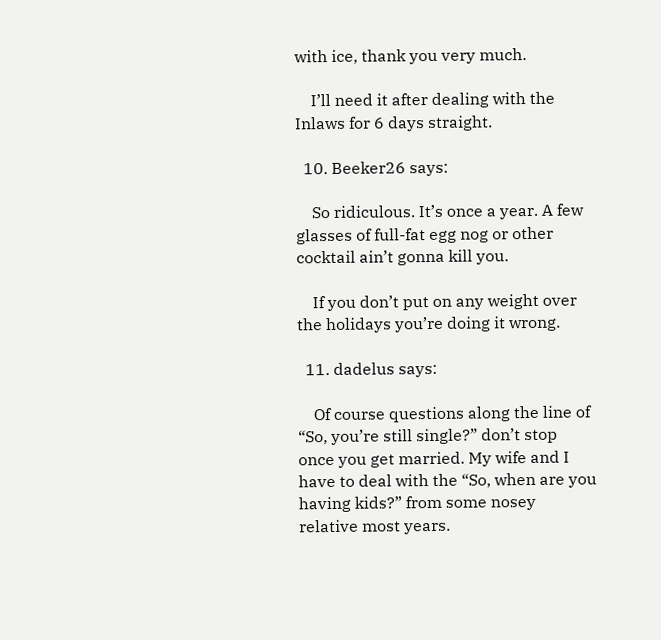with ice, thank you very much.

    I’ll need it after dealing with the Inlaws for 6 days straight.

  10. Beeker26 says:

    So ridiculous. It’s once a year. A few glasses of full-fat egg nog or other cocktail ain’t gonna kill you.

    If you don’t put on any weight over the holidays you’re doing it wrong.

  11. dadelus says:

    Of course questions along the line of “So, you’re still single?” don’t stop once you get married. My wife and I have to deal with the “So, when are you having kids?” from some nosey relative most years.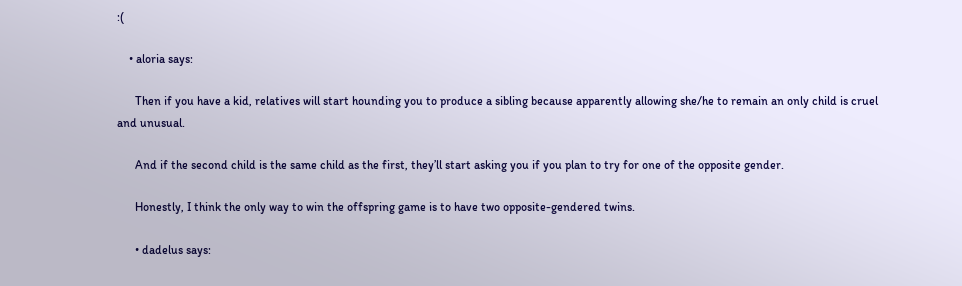:(

    • aloria says:

      Then if you have a kid, relatives will start hounding you to produce a sibling because apparently allowing she/he to remain an only child is cruel and unusual.

      And if the second child is the same child as the first, they’ll start asking you if you plan to try for one of the opposite gender.

      Honestly, I think the only way to win the offspring game is to have two opposite-gendered twins.

      • dadelus says: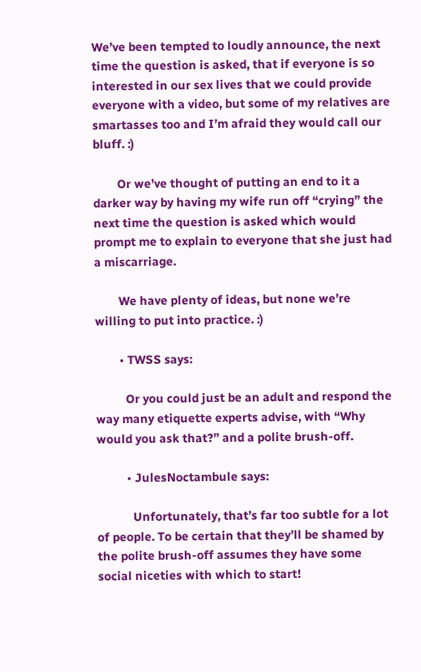We’ve been tempted to loudly announce, the next time the question is asked, that if everyone is so interested in our sex lives that we could provide everyone with a video, but some of my relatives are smartasses too and I’m afraid they would call our bluff. :)

        Or we’ve thought of putting an end to it a darker way by having my wife run off “crying” the next time the question is asked which would prompt me to explain to everyone that she just had a miscarriage.

        We have plenty of ideas, but none we’re willing to put into practice. :)

        • TWSS says:

          Or you could just be an adult and respond the way many etiquette experts advise, with “Why would you ask that?” and a polite brush-off.

          • JulesNoctambule says:

            Unfortunately, that’s far too subtle for a lot of people. To be certain that they’ll be shamed by the polite brush-off assumes they have some social niceties with which to start!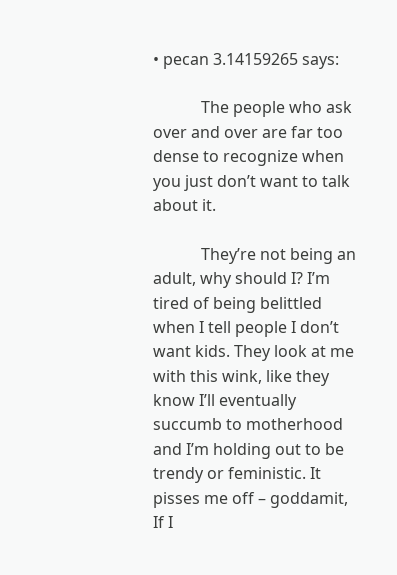• pecan 3.14159265 says:

            The people who ask over and over are far too dense to recognize when you just don’t want to talk about it.

            They’re not being an adult, why should I? I’m tired of being belittled when I tell people I don’t want kids. They look at me with this wink, like they know I’ll eventually succumb to motherhood and I’m holding out to be trendy or feministic. It pisses me off – goddamit, If I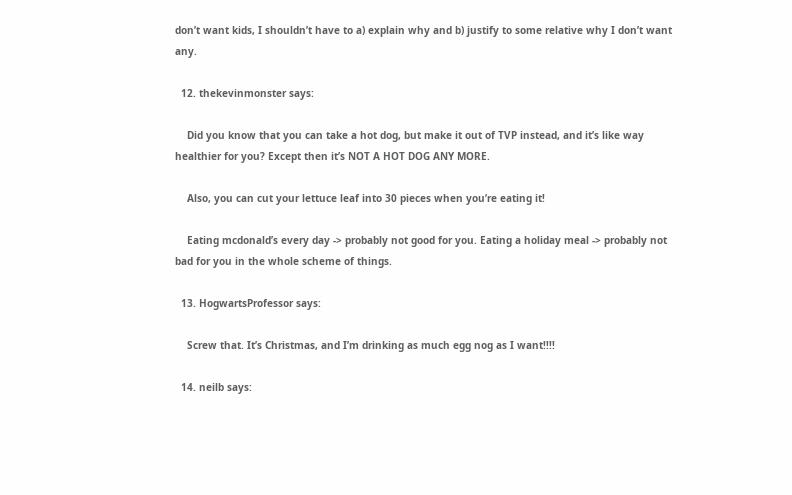don’t want kids, I shouldn’t have to a) explain why and b) justify to some relative why I don’t want any.

  12. thekevinmonster says:

    Did you know that you can take a hot dog, but make it out of TVP instead, and it’s like way healthier for you? Except then it’s NOT A HOT DOG ANY MORE.

    Also, you can cut your lettuce leaf into 30 pieces when you’re eating it!

    Eating mcdonald’s every day -> probably not good for you. Eating a holiday meal -> probably not bad for you in the whole scheme of things.

  13. HogwartsProfessor says:

    Screw that. It’s Christmas, and I’m drinking as much egg nog as I want!!!!

  14. neilb says: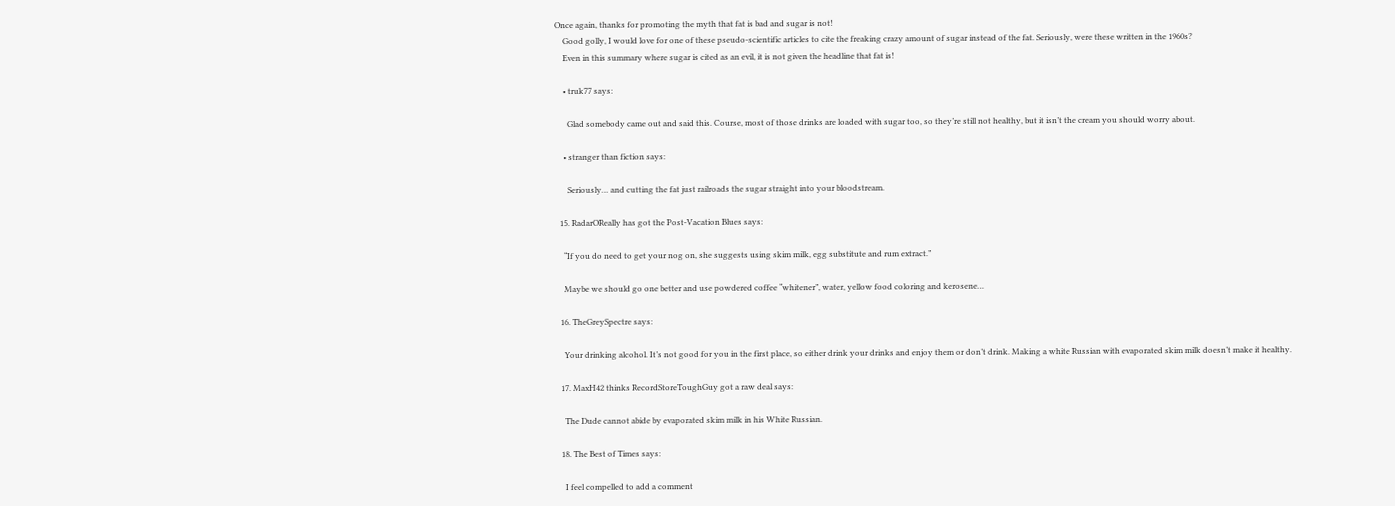Once again, thanks for promoting the myth that fat is bad and sugar is not!
    Good golly, I would love for one of these pseudo-scientific articles to cite the freaking crazy amount of sugar instead of the fat. Seriously, were these written in the 1960s?
    Even in this summary where sugar is cited as an evil, it is not given the headline that fat is!

    • truk77 says:

      Glad somebody came out and said this. Course, most of those drinks are loaded with sugar too, so they’re still not healthy, but it isn’t the cream you should worry about.

    • stranger than fiction says:

      Seriously… and cutting the fat just railroads the sugar straight into your bloodstream.

  15. RadarOReally has got the Post-Vacation Blues says:

    “If you do need to get your nog on, she suggests using skim milk, egg substitute and rum extract.”

    Maybe we should go one better and use powdered coffee “whitener”, water, yellow food coloring and kerosene…

  16. TheGreySpectre says:

    Your drinking alcohol. It’s not good for you in the first place, so either drink your drinks and enjoy them or don’t drink. Making a white Russian with evaporated skim milk doesn’t make it healthy.

  17. MaxH42 thinks RecordStoreToughGuy got a raw deal says:

    The Dude cannot abide by evaporated skim milk in his White Russian.

  18. The Best of Times says:

    I feel compelled to add a comment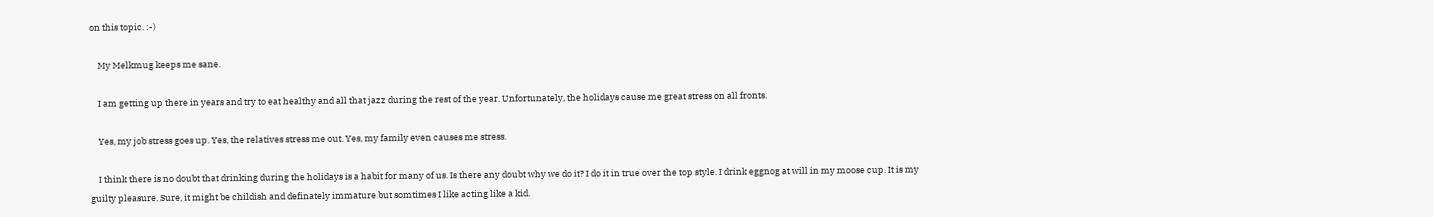on this topic. :-)

    My Melkmug keeps me sane.

    I am getting up there in years and try to eat healthy and all that jazz during the rest of the year. Unfortunately, the holidays cause me great stress on all fronts.

    Yes, my job stress goes up. Yes, the relatives stress me out. Yes, my family even causes me stress.

    I think there is no doubt that drinking during the holidays is a habit for many of us. Is there any doubt why we do it? I do it in true over the top style. I drink eggnog at will in my moose cup. It is my guilty pleasure. Sure, it might be childish and definately immature but somtimes I like acting like a kid.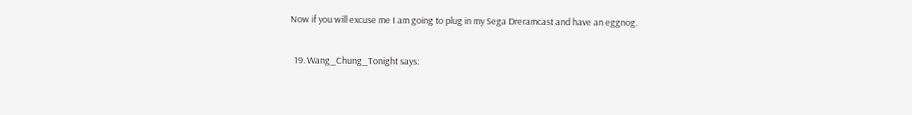Now if you will excuse me I am going to plug in my Sega Dreramcast and have an eggnog.

  19. Wang_Chung_Tonight says: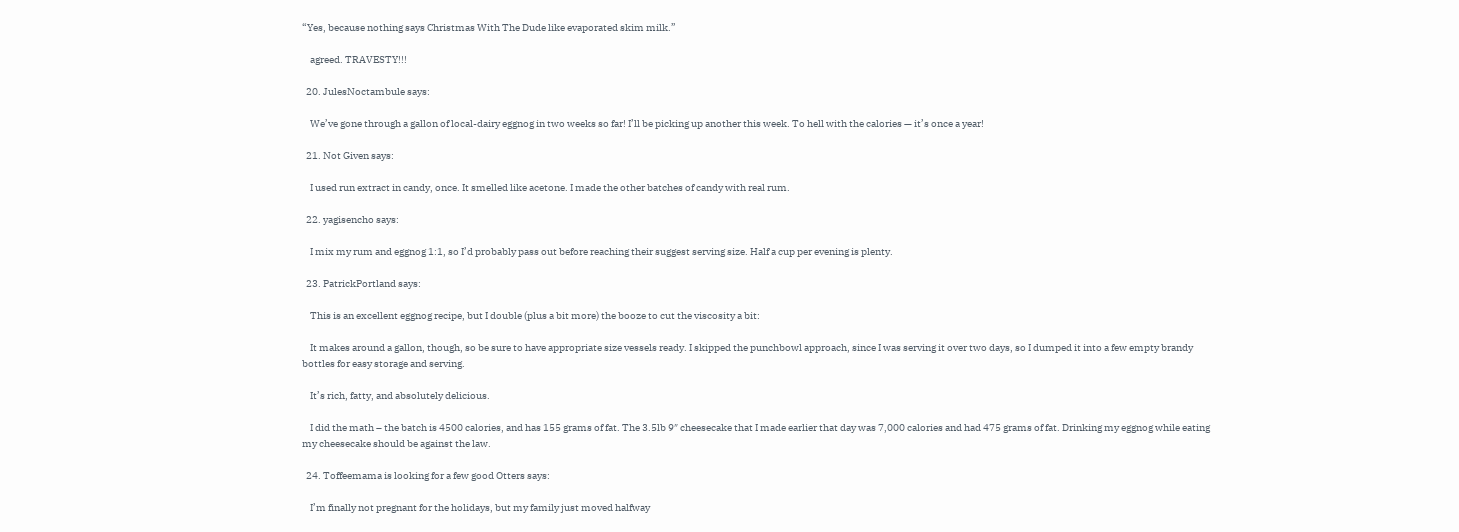“Yes, because nothing says Christmas With The Dude like evaporated skim milk.”

    agreed. TRAVESTY!!!

  20. JulesNoctambule says:

    We’ve gone through a gallon of local-dairy eggnog in two weeks so far! I’ll be picking up another this week. To hell with the calories — it’s once a year!

  21. Not Given says:

    I used run extract in candy, once. It smelled like acetone. I made the other batches of candy with real rum.

  22. yagisencho says:

    I mix my rum and eggnog 1:1, so I’d probably pass out before reaching their suggest serving size. Half a cup per evening is plenty.

  23. PatrickPortland says:

    This is an excellent eggnog recipe, but I double (plus a bit more) the booze to cut the viscosity a bit:

    It makes around a gallon, though, so be sure to have appropriate size vessels ready. I skipped the punchbowl approach, since I was serving it over two days, so I dumped it into a few empty brandy bottles for easy storage and serving.

    It’s rich, fatty, and absolutely delicious.

    I did the math – the batch is 4500 calories, and has 155 grams of fat. The 3.5lb 9″ cheesecake that I made earlier that day was 7,000 calories and had 475 grams of fat. Drinking my eggnog while eating my cheesecake should be against the law.

  24. Toffeemama is looking for a few good Otters says:

    I’m finally not pregnant for the holidays, but my family just moved halfway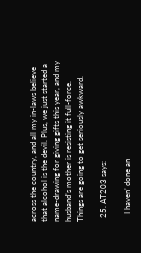across the country, and all my in-laws believe that alcohol is the devil. Plus, we just started a name-drawing for giving gifts this year, and my husband’s mother is resisting it full-force. Things are going to get seriously awkward.

  25. AT203 says:

    I haven’ done an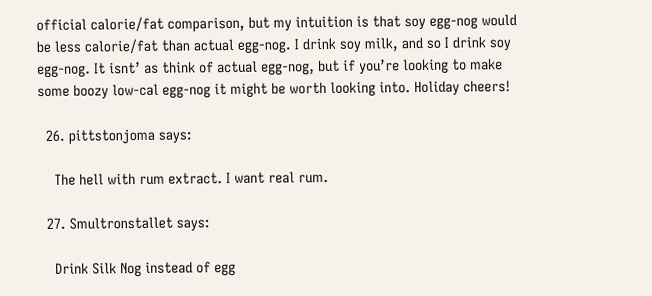official calorie/fat comparison, but my intuition is that soy egg-nog would be less calorie/fat than actual egg-nog. I drink soy milk, and so I drink soy egg-nog. It isnt’ as think of actual egg-nog, but if you’re looking to make some boozy low-cal egg-nog it might be worth looking into. Holiday cheers!

  26. pittstonjoma says:

    The hell with rum extract. I want real rum.

  27. Smultronstallet says:

    Drink Silk Nog instead of egg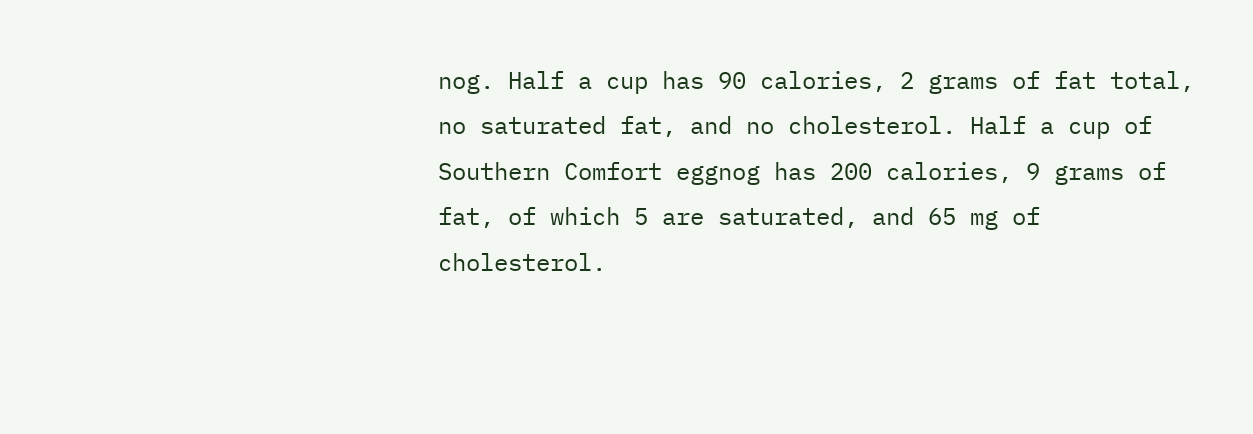nog. Half a cup has 90 calories, 2 grams of fat total, no saturated fat, and no cholesterol. Half a cup of Southern Comfort eggnog has 200 calories, 9 grams of fat, of which 5 are saturated, and 65 mg of cholesterol.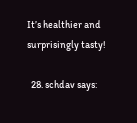It’s healthier and surprisingly tasty!

  28. schdav says: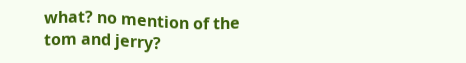what? no mention of the tom and jerry?